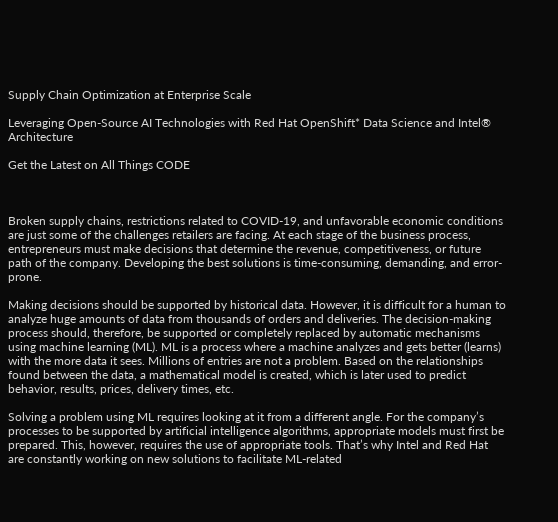Supply Chain Optimization at Enterprise Scale

Leveraging Open-Source AI Technologies with Red Hat OpenShift* Data Science and Intel® Architecture

Get the Latest on All Things CODE



Broken supply chains, restrictions related to COVID-19, and unfavorable economic conditions are just some of the challenges retailers are facing. At each stage of the business process, entrepreneurs must make decisions that determine the revenue, competitiveness, or future path of the company. Developing the best solutions is time-consuming, demanding, and error-prone.

Making decisions should be supported by historical data. However, it is difficult for a human to analyze huge amounts of data from thousands of orders and deliveries. The decision-making process should, therefore, be supported or completely replaced by automatic mechanisms using machine learning (ML). ML is a process where a machine analyzes and gets better (learns) with the more data it sees. Millions of entries are not a problem. Based on the relationships found between the data, a mathematical model is created, which is later used to predict behavior, results, prices, delivery times, etc.

Solving a problem using ML requires looking at it from a different angle. For the company’s processes to be supported by artificial intelligence algorithms, appropriate models must first be prepared. This, however, requires the use of appropriate tools. That’s why Intel and Red Hat are constantly working on new solutions to facilitate ML-related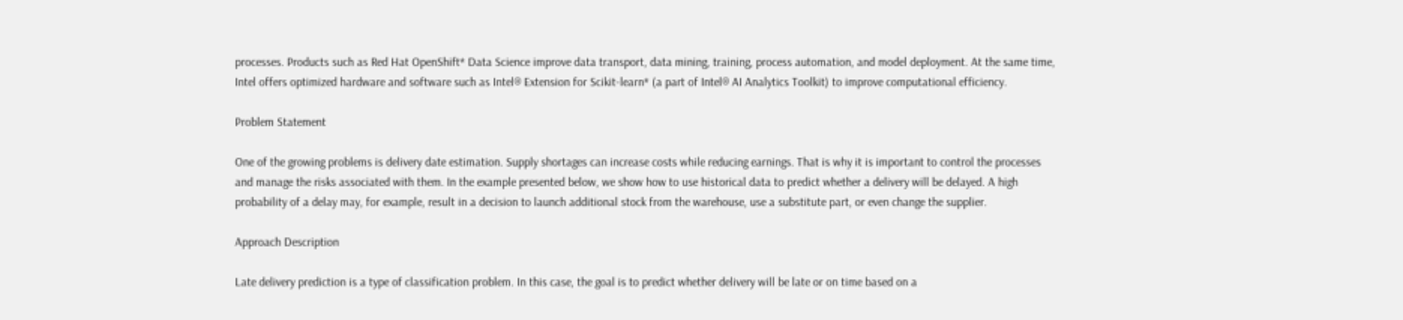processes. Products such as Red Hat OpenShift* Data Science improve data transport, data mining, training, process automation, and model deployment. At the same time, Intel offers optimized hardware and software such as Intel® Extension for Scikit-learn* (a part of Intel® AI Analytics Toolkit) to improve computational efficiency.

Problem Statement

One of the growing problems is delivery date estimation. Supply shortages can increase costs while reducing earnings. That is why it is important to control the processes and manage the risks associated with them. In the example presented below, we show how to use historical data to predict whether a delivery will be delayed. A high probability of a delay may, for example, result in a decision to launch additional stock from the warehouse, use a substitute part, or even change the supplier.

Approach Description

Late delivery prediction is a type of classification problem. In this case, the goal is to predict whether delivery will be late or on time based on a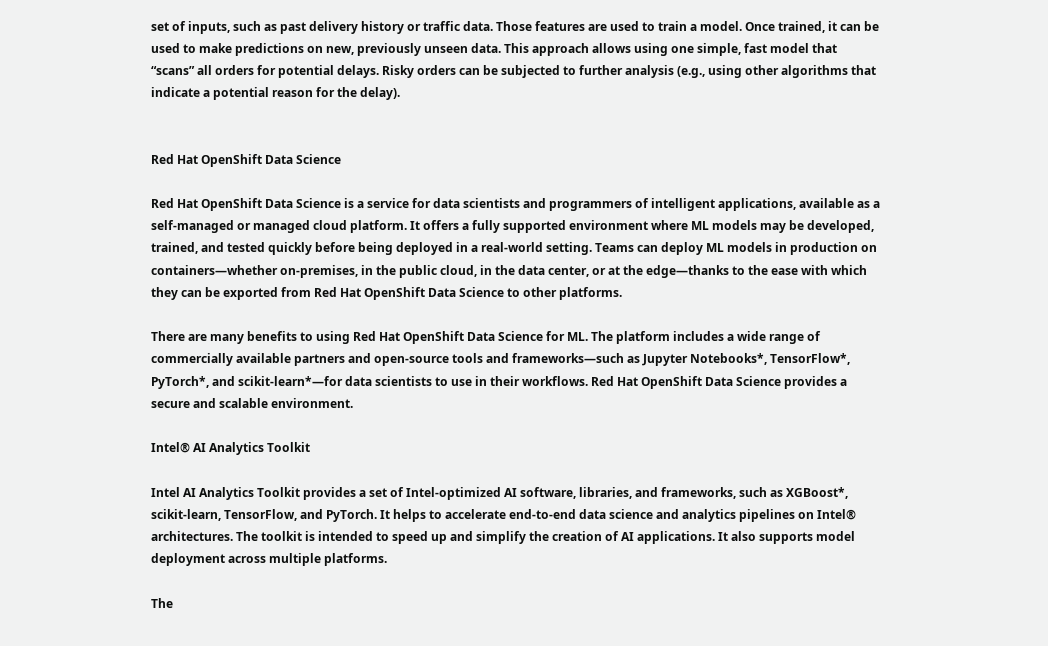set of inputs, such as past delivery history or traffic data. Those features are used to train a model. Once trained, it can be used to make predictions on new, previously unseen data. This approach allows using one simple, fast model that “scans” all orders for potential delays. Risky orders can be subjected to further analysis (e.g., using other algorithms that indicate a potential reason for the delay).


Red Hat OpenShift Data Science

Red Hat OpenShift Data Science is a service for data scientists and programmers of intelligent applications, available as a self-managed or managed cloud platform. It offers a fully supported environment where ML models may be developed, trained, and tested quickly before being deployed in a real-world setting. Teams can deploy ML models in production on containers—whether on-premises, in the public cloud, in the data center, or at the edge—thanks to the ease with which they can be exported from Red Hat OpenShift Data Science to other platforms.

There are many benefits to using Red Hat OpenShift Data Science for ML. The platform includes a wide range of commercially available partners and open-source tools and frameworks—such as Jupyter Notebooks*, TensorFlow*, PyTorch*, and scikit-learn*—for data scientists to use in their workflows. Red Hat OpenShift Data Science provides a secure and scalable environment.

Intel® AI Analytics Toolkit

Intel AI Analytics Toolkit provides a set of Intel-optimized AI software, libraries, and frameworks, such as XGBoost*, scikit-learn, TensorFlow, and PyTorch. It helps to accelerate end-to-end data science and analytics pipelines on Intel® architectures. The toolkit is intended to speed up and simplify the creation of AI applications. It also supports model deployment across multiple platforms.

The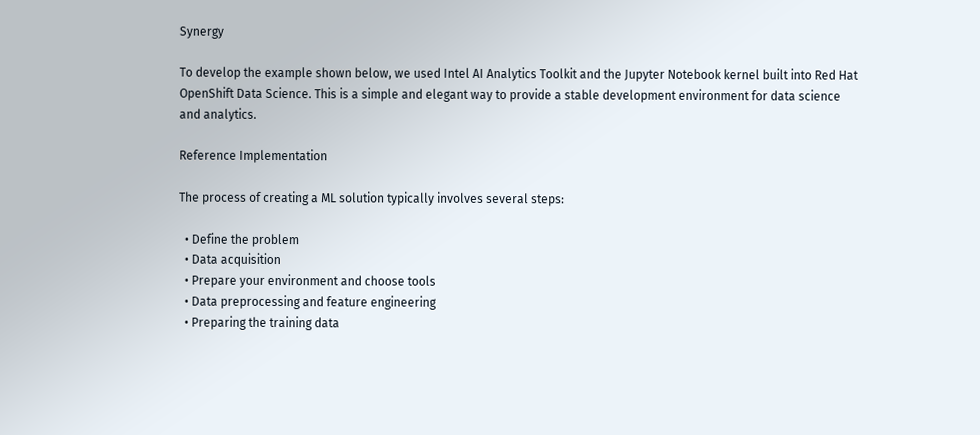Synergy

To develop the example shown below, we used Intel AI Analytics Toolkit and the Jupyter Notebook kernel built into Red Hat OpenShift Data Science. This is a simple and elegant way to provide a stable development environment for data science and analytics.

Reference Implementation

The process of creating a ML solution typically involves several steps:

  • Define the problem
  • Data acquisition
  • Prepare your environment and choose tools
  • Data preprocessing and feature engineering
  • Preparing the training data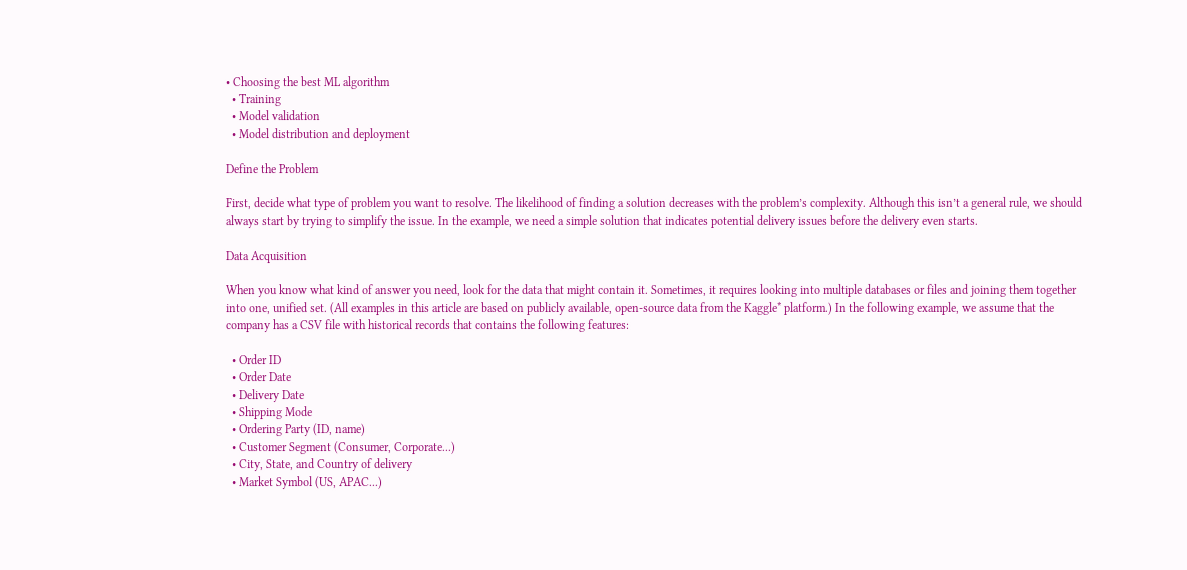• Choosing the best ML algorithm
  • Training
  • Model validation
  • Model distribution and deployment

Define the Problem

First, decide what type of problem you want to resolve. The likelihood of finding a solution decreases with the problem’s complexity. Although this isn’t a general rule, we should always start by trying to simplify the issue. In the example, we need a simple solution that indicates potential delivery issues before the delivery even starts.

Data Acquisition

When you know what kind of answer you need, look for the data that might contain it. Sometimes, it requires looking into multiple databases or files and joining them together into one, unified set. (All examples in this article are based on publicly available, open-source data from the Kaggle* platform.) In the following example, we assume that the company has a CSV file with historical records that contains the following features:

  • Order ID
  • Order Date
  • Delivery Date
  • Shipping Mode
  • Ordering Party (ID, name)
  • Customer Segment (Consumer, Corporate...)
  • City, State, and Country of delivery
  • Market Symbol (US, APAC...)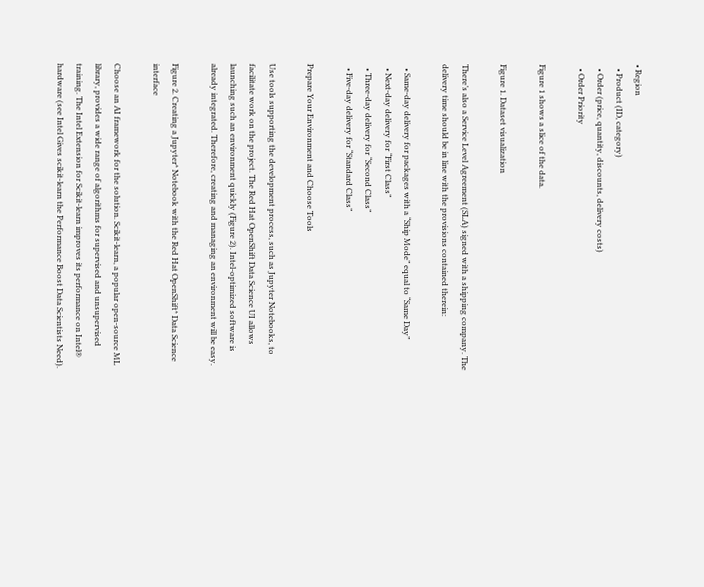• Region
  • Product (ID, category)
  • Order (price, quantity, discounts, delivery costs)
  • Order Priority

Figure 1 shows a slice of the data.

Figure 1. Dataset visualization

There’s also a Service Level Agreement (SLA) signed with a shipping company. The delivery time should be in line with the provisions contained therein:

  • Same-day delivery for packages with a “Ship Mode” equal to “Same Day”
  • Next-day delivery for “First Class”
  • Three-day delivery for “Second Class”
  • Five-day delivery for “Standard Class”

Prepare Your Environment and Choose Tools

Use tools supporting the development process, such as Jupyter Notebooks, to facilitate work on the project. The Red Hat OpenShift Data Science UI allows launching such an environment quickly (Figure 2). Intel-optimized software is already integrated. Therefore, creating and managing an environment will be easy.

Figure 2. Creating a Jupyter* Notebook with the Red Hat OpenShift* Data Science interface

Choose an AI framework for the solution. Scikit-learn, a popular open-source ML library, provides a wide range of algorithms for supervised and unsupervised training. The Intel Extension for Scikit-learn improves its performance on Intel® hardware (see Intel Gives scikit-learn the Performance Boost Data Scientists Need).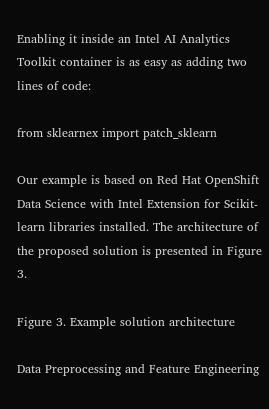Enabling it inside an Intel AI Analytics Toolkit container is as easy as adding two lines of code:

from sklearnex import patch_sklearn

Our example is based on Red Hat OpenShift Data Science with Intel Extension for Scikit-learn libraries installed. The architecture of the proposed solution is presented in Figure 3.

Figure 3. Example solution architecture

Data Preprocessing and Feature Engineering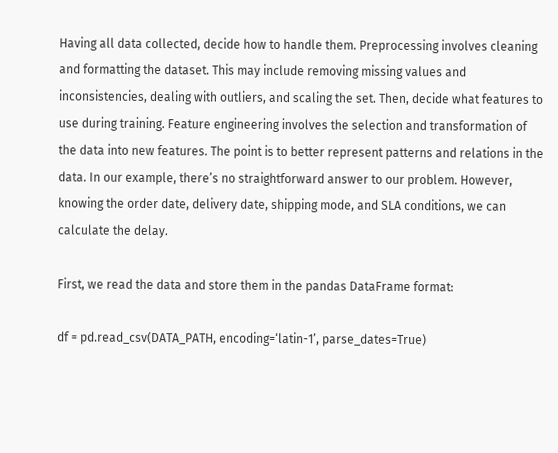Having all data collected, decide how to handle them. Preprocessing involves cleaning and formatting the dataset. This may include removing missing values and inconsistencies, dealing with outliers, and scaling the set. Then, decide what features to use during training. Feature engineering involves the selection and transformation of the data into new features. The point is to better represent patterns and relations in the data. In our example, there’s no straightforward answer to our problem. However, knowing the order date, delivery date, shipping mode, and SLA conditions, we can calculate the delay.

First, we read the data and store them in the pandas DataFrame format:

df = pd.read_csv(DATA_PATH, encoding=‘latin-1’, parse_dates=True)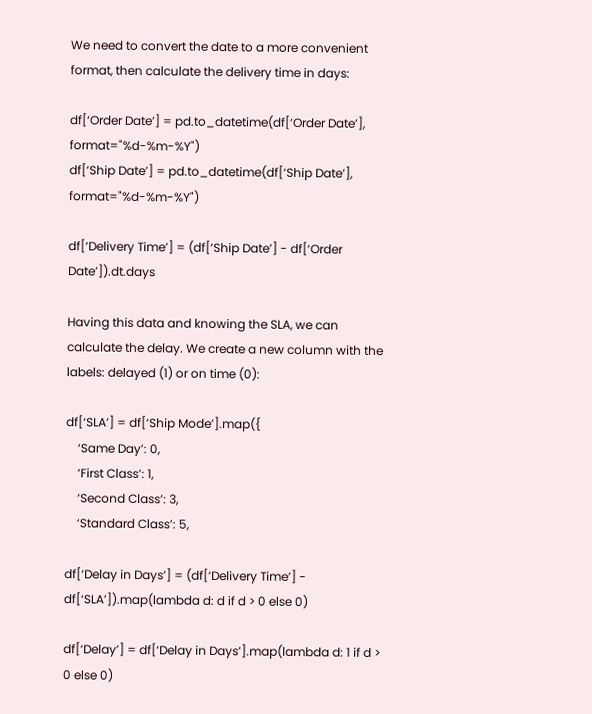We need to convert the date to a more convenient format, then calculate the delivery time in days:

df[‘Order Date’] = pd.to_datetime(df[‘Order Date’], format="%d-%m-%Y")
df[‘Ship Date’] = pd.to_datetime(df[‘Ship Date’], format="%d-%m-%Y")

df[‘Delivery Time’] = (df[‘Ship Date’] - df[‘Order Date’]).dt.days

Having this data and knowing the SLA, we can calculate the delay. We create a new column with the labels: delayed (1) or on time (0):

df[‘SLA’] = df[‘Ship Mode’].map({
    ‘Same Day’: 0,
    ‘First Class’: 1,
    ‘Second Class’: 3,
    ‘Standard Class’: 5,

df[‘Delay in Days’] = (df[‘Delivery Time’] - df[‘SLA’]).map(lambda d: d if d > 0 else 0)

df[‘Delay’] = df[‘Delay in Days’].map(lambda d: 1 if d > 0 else 0)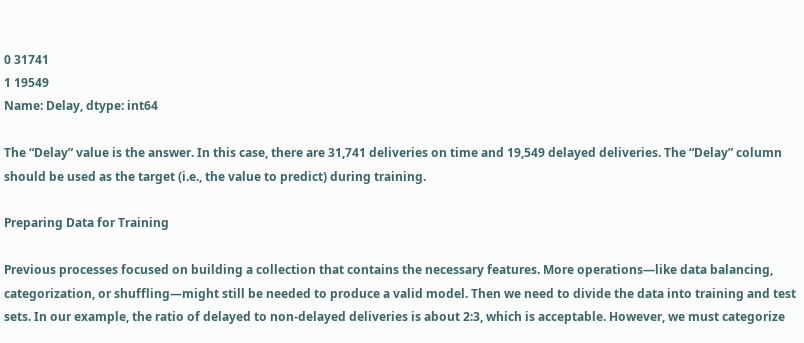0 31741
1 19549
Name: Delay, dtype: int64

The “Delay” value is the answer. In this case, there are 31,741 deliveries on time and 19,549 delayed deliveries. The “Delay” column should be used as the target (i.e., the value to predict) during training.

Preparing Data for Training

Previous processes focused on building a collection that contains the necessary features. More operations—like data balancing, categorization, or shuffling—might still be needed to produce a valid model. Then we need to divide the data into training and test sets. In our example, the ratio of delayed to non-delayed deliveries is about 2:3, which is acceptable. However, we must categorize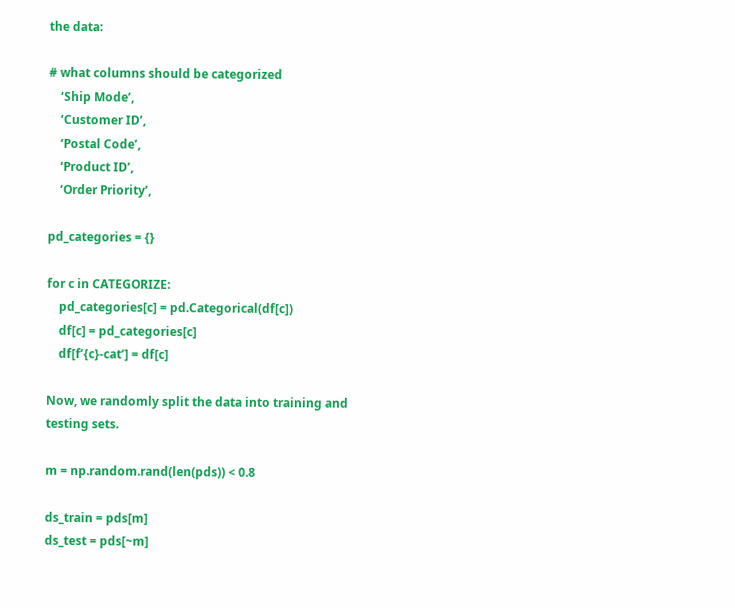the data:

# what columns should be categorized
    ‘Ship Mode’,
    ‘Customer ID’,
    ‘Postal Code’,
    ‘Product ID’,
    ‘Order Priority’,

pd_categories = {}

for c in CATEGORIZE:
    pd_categories[c] = pd.Categorical(df[c])
    df[c] = pd_categories[c]
    df[f’{c}-cat’] = df[c]

Now, we randomly split the data into training and testing sets.

m = np.random.rand(len(pds)) < 0.8

ds_train = pds[m]
ds_test = pds[~m]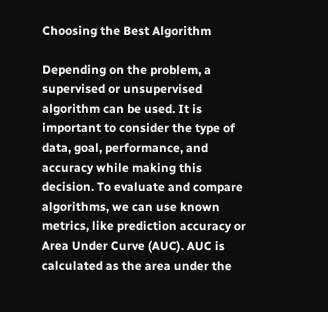Choosing the Best Algorithm

Depending on the problem, a supervised or unsupervised algorithm can be used. It is important to consider the type of data, goal, performance, and accuracy while making this decision. To evaluate and compare algorithms, we can use known metrics, like prediction accuracy or Area Under Curve (AUC). AUC is calculated as the area under the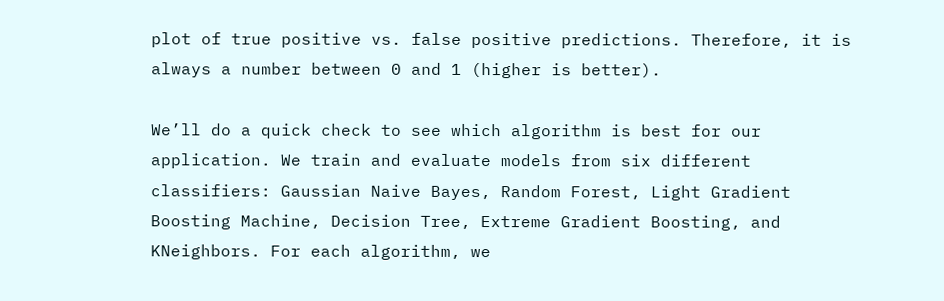plot of true positive vs. false positive predictions. Therefore, it is always a number between 0 and 1 (higher is better).

We’ll do a quick check to see which algorithm is best for our application. We train and evaluate models from six different classifiers: Gaussian Naive Bayes, Random Forest, Light Gradient Boosting Machine, Decision Tree, Extreme Gradient Boosting, and KNeighbors. For each algorithm, we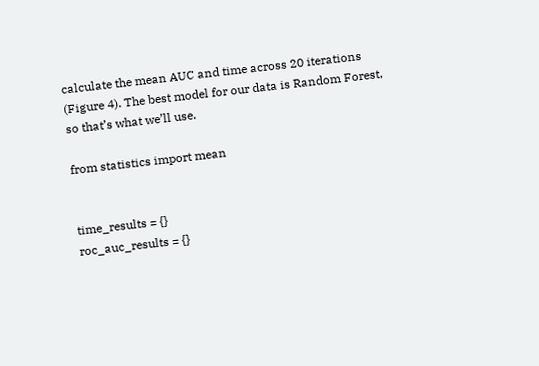calculate the mean AUC and time across 20 iterations (Figure 4). The best model for our data is Random Forest, so that’s what we’ll use.

from statistics import mean


time_results = {}
roc_auc_results = {}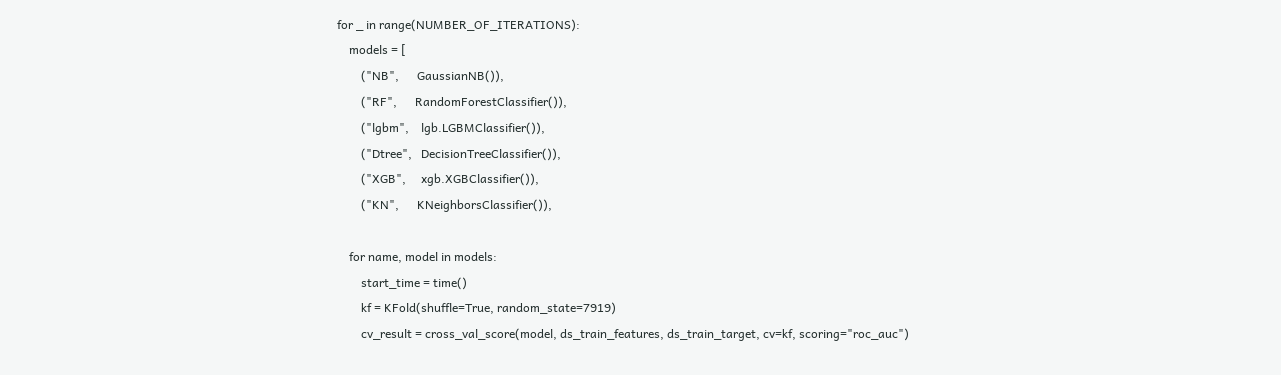for _ in range(NUMBER_OF_ITERATIONS):
    models = [
        ("NB",      GaussianNB()),
        ("RF",      RandomForestClassifier()),
        ("lgbm",    lgb.LGBMClassifier()),
        ("Dtree",   DecisionTreeClassifier()),
        ("XGB",     xgb.XGBClassifier()),
        ("KN",      KNeighborsClassifier()),

    for name, model in models:
        start_time = time()
        kf = KFold(shuffle=True, random_state=7919)
        cv_result = cross_val_score(model, ds_train_features, ds_train_target, cv=kf, scoring="roc_auc")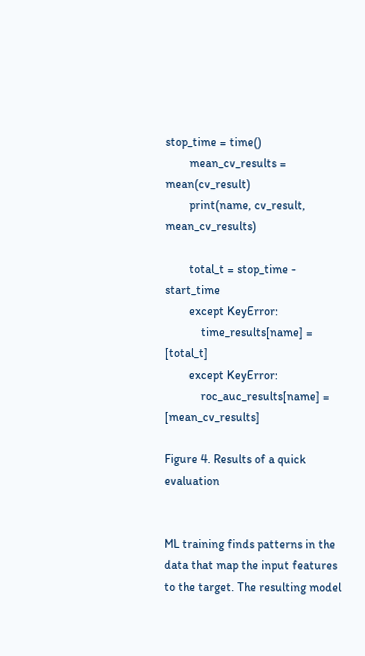stop_time = time()
        mean_cv_results = mean(cv_result)
        print(name, cv_result, mean_cv_results)

        total_t = stop_time - start_time
        except KeyError:
            time_results[name] = [total_t]
        except KeyError:
            roc_auc_results[name] = [mean_cv_results]

Figure 4. Results of a quick evaluation


ML training finds patterns in the data that map the input features to the target. The resulting model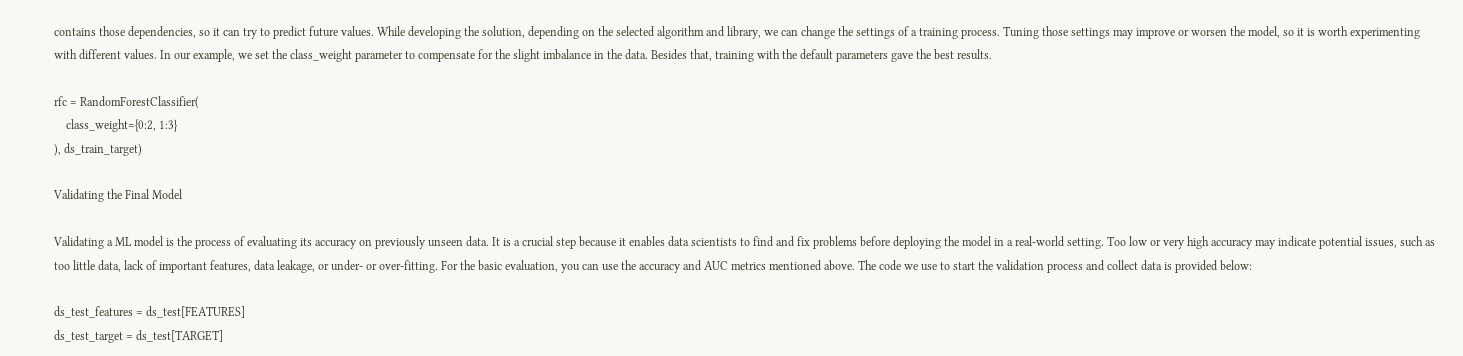contains those dependencies, so it can try to predict future values. While developing the solution, depending on the selected algorithm and library, we can change the settings of a training process. Tuning those settings may improve or worsen the model, so it is worth experimenting with different values. In our example, we set the class_weight parameter to compensate for the slight imbalance in the data. Besides that, training with the default parameters gave the best results.

rfc = RandomForestClassifier(
    class_weight={0:2, 1:3}
), ds_train_target)

Validating the Final Model

Validating a ML model is the process of evaluating its accuracy on previously unseen data. It is a crucial step because it enables data scientists to find and fix problems before deploying the model in a real-world setting. Too low or very high accuracy may indicate potential issues, such as too little data, lack of important features, data leakage, or under- or over-fitting. For the basic evaluation, you can use the accuracy and AUC metrics mentioned above. The code we use to start the validation process and collect data is provided below:

ds_test_features = ds_test[FEATURES]
ds_test_target = ds_test[TARGET]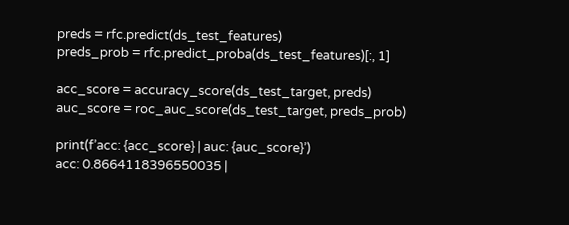preds = rfc.predict(ds_test_features)
preds_prob = rfc.predict_proba(ds_test_features)[:, 1]

acc_score = accuracy_score(ds_test_target, preds)
auc_score = roc_auc_score(ds_test_target, preds_prob)

print(f’acc: {acc_score} | auc: {auc_score}’)
acc: 0.8664118396550035 |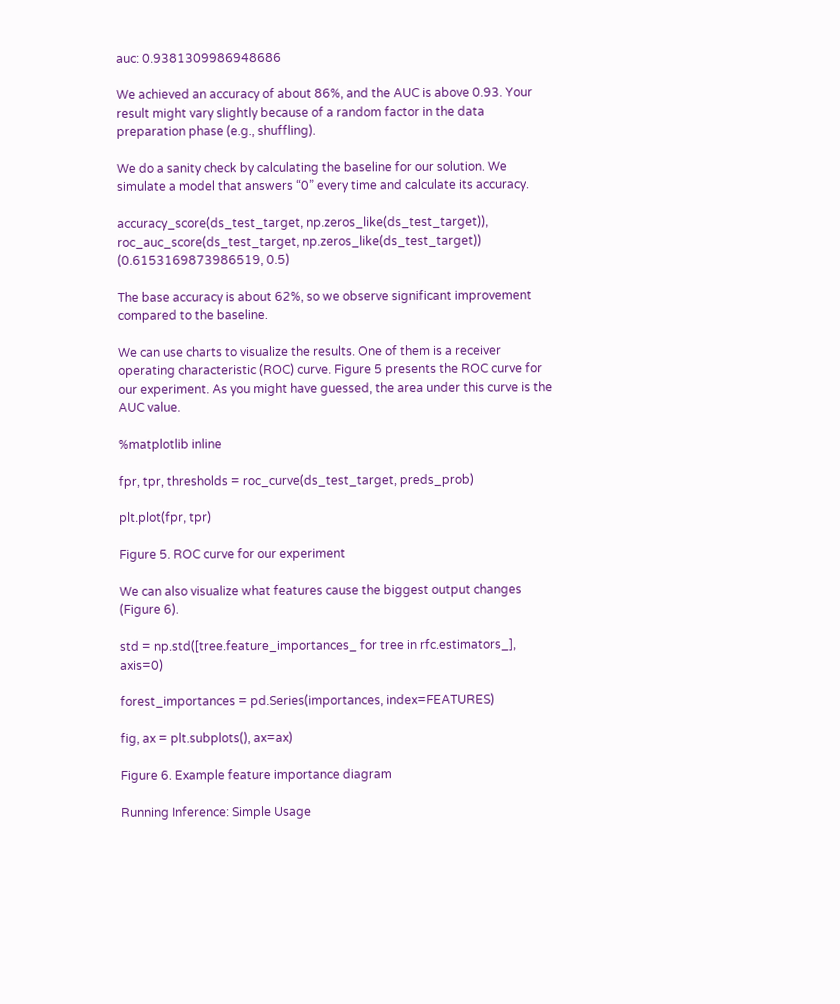auc: 0.9381309986948686

We achieved an accuracy of about 86%, and the AUC is above 0.93. Your result might vary slightly because of a random factor in the data preparation phase (e.g., shuffling).

We do a sanity check by calculating the baseline for our solution. We simulate a model that answers “0” every time and calculate its accuracy.

accuracy_score(ds_test_target, np.zeros_like(ds_test_target)),
roc_auc_score(ds_test_target, np.zeros_like(ds_test_target))
(0.6153169873986519, 0.5)

The base accuracy is about 62%, so we observe significant improvement compared to the baseline.

We can use charts to visualize the results. One of them is a receiver operating characteristic (ROC) curve. Figure 5 presents the ROC curve for our experiment. As you might have guessed, the area under this curve is the AUC value.

%matplotlib inline

fpr, tpr, thresholds = roc_curve(ds_test_target, preds_prob)

plt.plot(fpr, tpr)

Figure 5. ROC curve for our experiment

We can also visualize what features cause the biggest output changes (Figure 6).

std = np.std([tree.feature_importances_ for tree in rfc.estimators_], axis=0)

forest_importances = pd.Series(importances, index=FEATURES)

fig, ax = plt.subplots(), ax=ax)

Figure 6. Example feature importance diagram

Running Inference: Simple Usage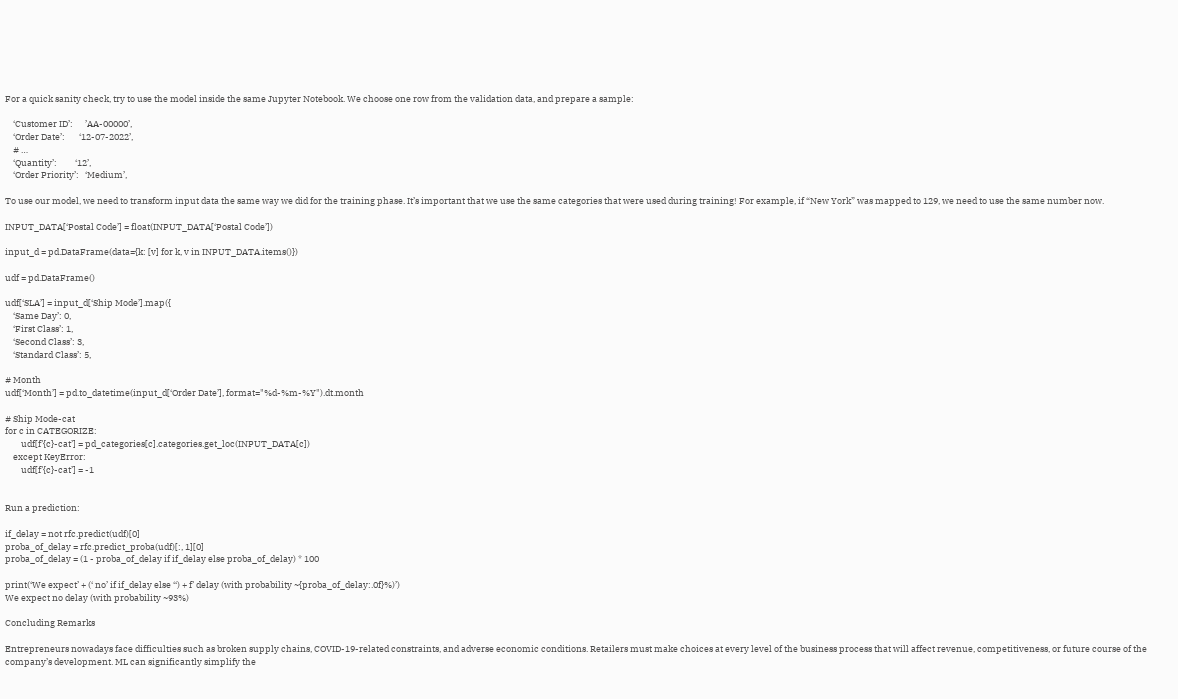For a quick sanity check, try to use the model inside the same Jupyter Notebook. We choose one row from the validation data, and prepare a sample:

    ‘Customer ID’:      ’AA-00000’,
    ‘Order Date’:       ‘12-07-2022’,
    # …
    ‘Quantity’:         ‘12’,
    ‘Order Priority’:   ‘Medium’,

To use our model, we need to transform input data the same way we did for the training phase. It’s important that we use the same categories that were used during training! For example, if “New York” was mapped to 129, we need to use the same number now.

INPUT_DATA[‘Postal Code’] = float(INPUT_DATA[‘Postal Code’])

input_d = pd.DataFrame(data={k: [v] for k, v in INPUT_DATA.items()})

udf = pd.DataFrame()

udf[‘SLA’] = input_d[‘Ship Mode’].map({
    ‘Same Day’: 0,
    ‘First Class’: 1,
    ‘Second Class’: 3,
    ‘Standard Class’: 5,

# Month
udf[‘Month’] = pd.to_datetime(input_d[‘Order Date’], format="%d-%m-%Y").dt.month

# Ship Mode-cat
for c in CATEGORIZE:
        udf[f’{c}-cat’] = pd_categories[c].categories.get_loc(INPUT_DATA[c])
    except KeyError:
        udf[f’{c}-cat’] = -1


Run a prediction:

if_delay = not rfc.predict(udf)[0]
proba_of_delay = rfc.predict_proba(udf)[:, 1][0]
proba_of_delay = (1 - proba_of_delay if if_delay else proba_of_delay) * 100

print(‘We expect’ + (‘ no’ if if_delay else ‘‘) + f’ delay (with probability ~{proba_of_delay:.0f}%)’)
We expect no delay (with probability ~93%)

Concluding Remarks

Entrepreneurs nowadays face difficulties such as broken supply chains, COVID-19-related constraints, and adverse economic conditions. Retailers must make choices at every level of the business process that will affect revenue, competitiveness, or future course of the company’s development. ML can significantly simplify the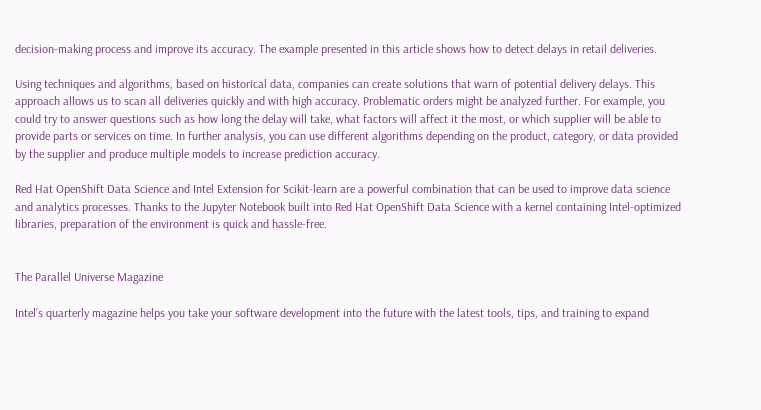decision-making process and improve its accuracy. The example presented in this article shows how to detect delays in retail deliveries.

Using techniques and algorithms, based on historical data, companies can create solutions that warn of potential delivery delays. This approach allows us to scan all deliveries quickly and with high accuracy. Problematic orders might be analyzed further. For example, you could try to answer questions such as how long the delay will take, what factors will affect it the most, or which supplier will be able to provide parts or services on time. In further analysis, you can use different algorithms depending on the product, category, or data provided by the supplier and produce multiple models to increase prediction accuracy.

Red Hat OpenShift Data Science and Intel Extension for Scikit-learn are a powerful combination that can be used to improve data science and analytics processes. Thanks to the Jupyter Notebook built into Red Hat OpenShift Data Science with a kernel containing Intel-optimized libraries, preparation of the environment is quick and hassle-free.


The Parallel Universe Magazine

Intel’s quarterly magazine helps you take your software development into the future with the latest tools, tips, and training to expand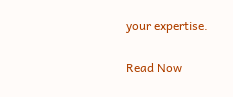your expertise.

Read Now